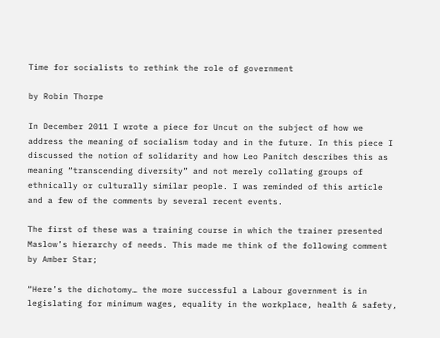Time for socialists to rethink the role of government

by Robin Thorpe

In December 2011 I wrote a piece for Uncut on the subject of how we address the meaning of socialism today and in the future. In this piece I discussed the notion of solidarity and how Leo Panitch describes this as meaning “transcending diversity” and not merely collating groups of ethnically or culturally similar people. I was reminded of this article and a few of the comments by several recent events.

The first of these was a training course in which the trainer presented Maslow’s hierarchy of needs. This made me think of the following comment by Amber Star;

“Here’s the dichotomy… the more successful a Labour government is in legislating for minimum wages, equality in the workplace, health & safety,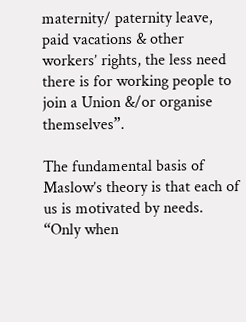maternity/ paternity leave, paid vacations & other workers’ rights, the less need there is for working people to join a Union &/or organise themselves”.

The fundamental basis of Maslow’s theory is that each of us is motivated by needs. “Only when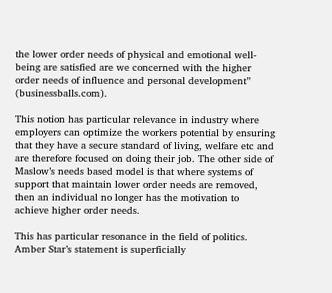the lower order needs of physical and emotional well-being are satisfied are we concerned with the higher order needs of influence and personal development” (businessballs.com).

This notion has particular relevance in industry where employers can optimize the workers potential by ensuring that they have a secure standard of living, welfare etc and are therefore focused on doing their job. The other side of Maslow’s needs based model is that where systems of support that maintain lower order needs are removed, then an individual no longer has the motivation to achieve higher order needs.

This has particular resonance in the field of politics. Amber Star’s statement is superficially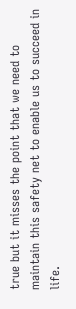true but it misses the point that we need to maintain this safety net to enable us to succeed in life.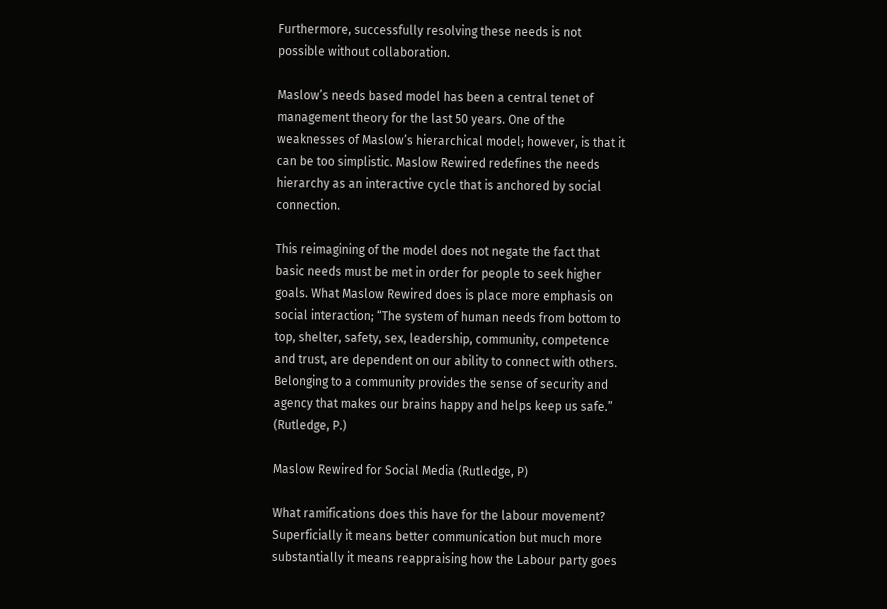Furthermore, successfully resolving these needs is not possible without collaboration.

Maslow’s needs based model has been a central tenet of management theory for the last 50 years. One of the weaknesses of Maslow’s hierarchical model; however, is that it can be too simplistic. Maslow Rewired redefines the needs hierarchy as an interactive cycle that is anchored by social connection.

This reimagining of the model does not negate the fact that basic needs must be met in order for people to seek higher goals. What Maslow Rewired does is place more emphasis on social interaction; “The system of human needs from bottom to top, shelter, safety, sex, leadership, community, competence and trust, are dependent on our ability to connect with others. Belonging to a community provides the sense of security and agency that makes our brains happy and helps keep us safe.” (Rutledge, P.)

Maslow Rewired for Social Media (Rutledge, P)

What ramifications does this have for the labour movement? Superficially it means better communication but much more substantially it means reappraising how the Labour party goes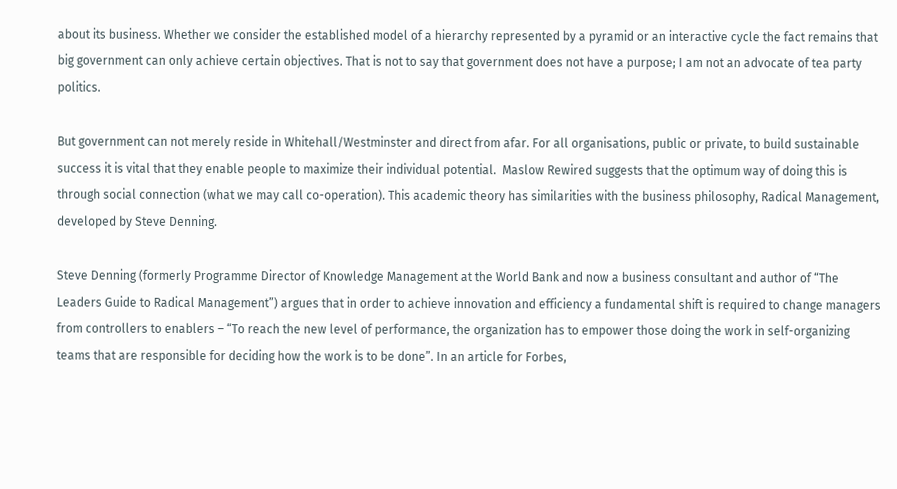about its business. Whether we consider the established model of a hierarchy represented by a pyramid or an interactive cycle the fact remains that big government can only achieve certain objectives. That is not to say that government does not have a purpose; I am not an advocate of tea party politics.

But government can not merely reside in Whitehall/Westminster and direct from afar. For all organisations, public or private, to build sustainable success it is vital that they enable people to maximize their individual potential.  Maslow Rewired suggests that the optimum way of doing this is through social connection (what we may call co-operation). This academic theory has similarities with the business philosophy, Radical Management, developed by Steve Denning.

Steve Denning (formerly Programme Director of Knowledge Management at the World Bank and now a business consultant and author of “The Leaders Guide to Radical Management”) argues that in order to achieve innovation and efficiency a fundamental shift is required to change managers from controllers to enablers – “To reach the new level of performance, the organization has to empower those doing the work in self-organizing teams that are responsible for deciding how the work is to be done”. In an article for Forbes,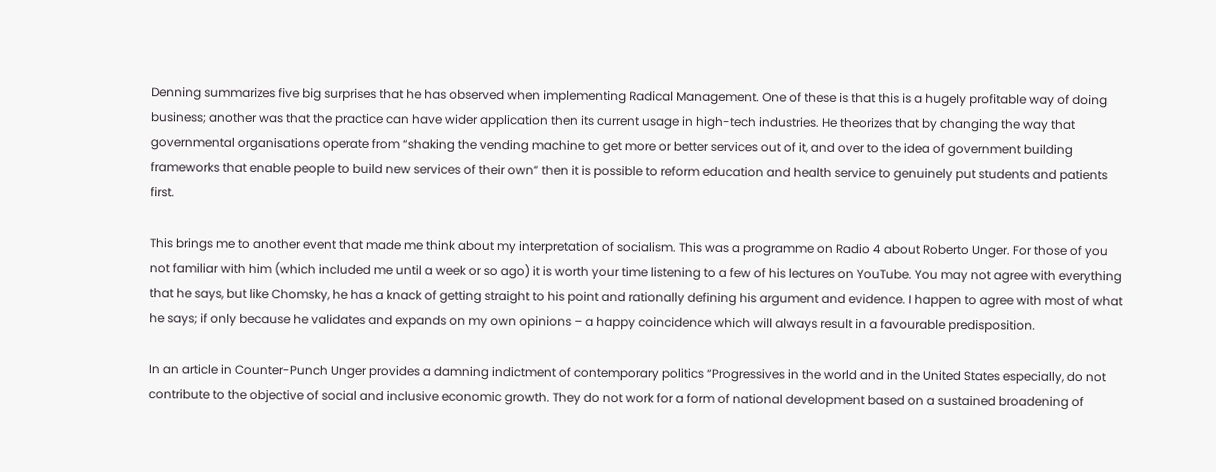Denning summarizes five big surprises that he has observed when implementing Radical Management. One of these is that this is a hugely profitable way of doing business; another was that the practice can have wider application then its current usage in high-tech industries. He theorizes that by changing the way that governmental organisations operate from “shaking the vending machine to get more or better services out of it, and over to the idea of government building frameworks that enable people to build new services of their own” then it is possible to reform education and health service to genuinely put students and patients first.

This brings me to another event that made me think about my interpretation of socialism. This was a programme on Radio 4 about Roberto Unger. For those of you not familiar with him (which included me until a week or so ago) it is worth your time listening to a few of his lectures on YouTube. You may not agree with everything that he says, but like Chomsky, he has a knack of getting straight to his point and rationally defining his argument and evidence. I happen to agree with most of what he says; if only because he validates and expands on my own opinions – a happy coincidence which will always result in a favourable predisposition.

In an article in Counter-Punch Unger provides a damning indictment of contemporary politics “Progressives in the world and in the United States especially, do not contribute to the objective of social and inclusive economic growth. They do not work for a form of national development based on a sustained broadening of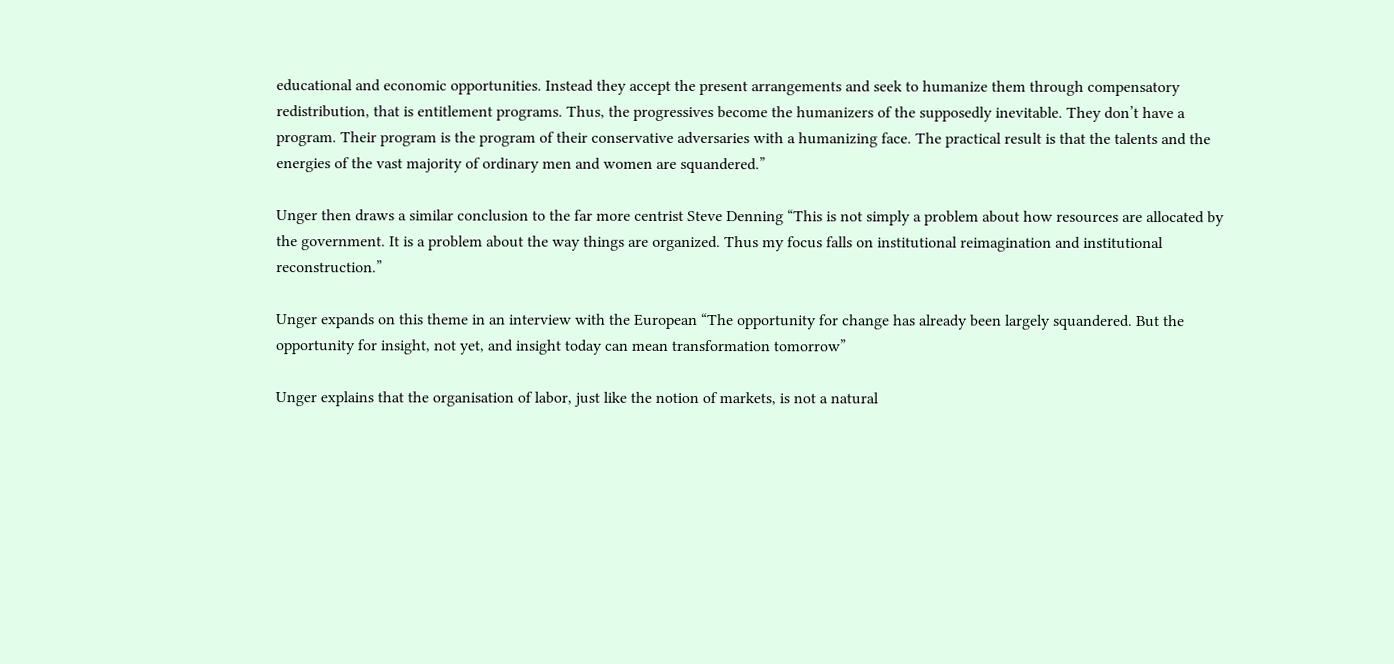educational and economic opportunities. Instead they accept the present arrangements and seek to humanize them through compensatory redistribution, that is entitlement programs. Thus, the progressives become the humanizers of the supposedly inevitable. They don’t have a program. Their program is the program of their conservative adversaries with a humanizing face. The practical result is that the talents and the energies of the vast majority of ordinary men and women are squandered.”

Unger then draws a similar conclusion to the far more centrist Steve Denning “This is not simply a problem about how resources are allocated by the government. It is a problem about the way things are organized. Thus my focus falls on institutional reimagination and institutional reconstruction.”

Unger expands on this theme in an interview with the European “The opportunity for change has already been largely squandered. But the opportunity for insight, not yet, and insight today can mean transformation tomorrow”

Unger explains that the organisation of labor, just like the notion of markets, is not a natural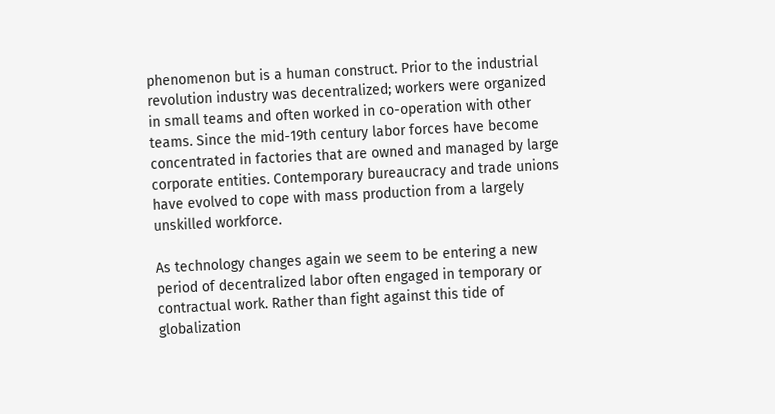phenomenon but is a human construct. Prior to the industrial revolution industry was decentralized; workers were organized in small teams and often worked in co-operation with other teams. Since the mid-19th century labor forces have become concentrated in factories that are owned and managed by large corporate entities. Contemporary bureaucracy and trade unions have evolved to cope with mass production from a largely unskilled workforce.

As technology changes again we seem to be entering a new period of decentralized labor often engaged in temporary or contractual work. Rather than fight against this tide of globalization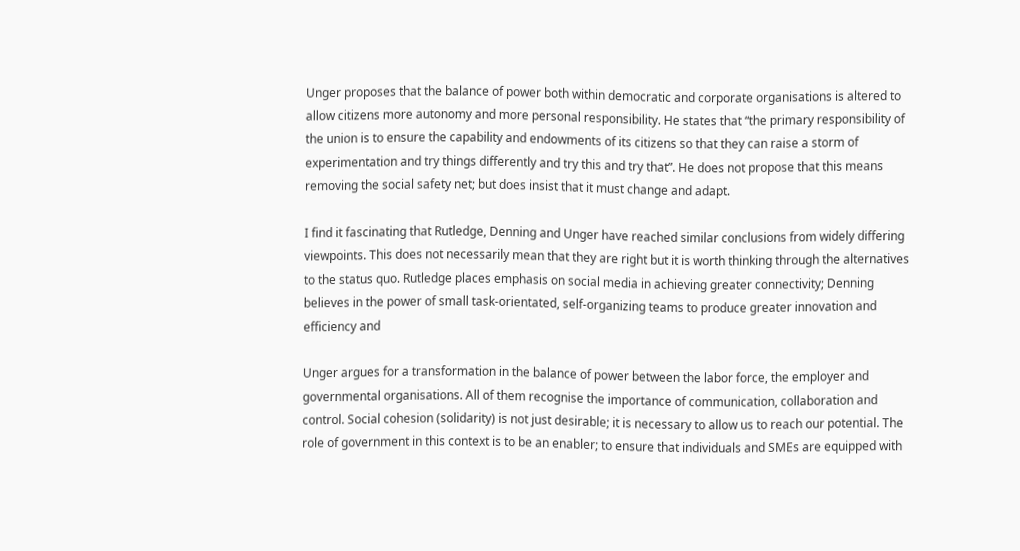Unger proposes that the balance of power both within democratic and corporate organisations is altered to allow citizens more autonomy and more personal responsibility. He states that “the primary responsibility of the union is to ensure the capability and endowments of its citizens so that they can raise a storm of experimentation and try things differently and try this and try that”. He does not propose that this means removing the social safety net; but does insist that it must change and adapt.

I find it fascinating that Rutledge, Denning and Unger have reached similar conclusions from widely differing viewpoints. This does not necessarily mean that they are right but it is worth thinking through the alternatives to the status quo. Rutledge places emphasis on social media in achieving greater connectivity; Denning believes in the power of small task-orientated, self-organizing teams to produce greater innovation and efficiency and

Unger argues for a transformation in the balance of power between the labor force, the employer and governmental organisations. All of them recognise the importance of communication, collaboration and control. Social cohesion (solidarity) is not just desirable; it is necessary to allow us to reach our potential. The role of government in this context is to be an enabler; to ensure that individuals and SMEs are equipped with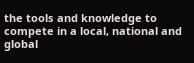the tools and knowledge to compete in a local, national and global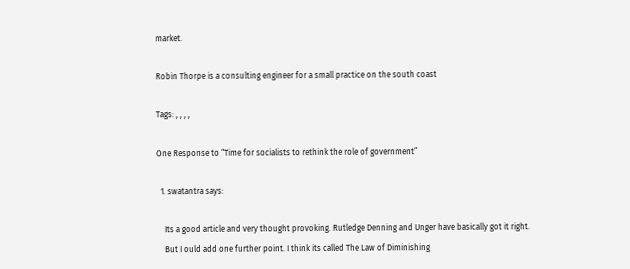market.

Robin Thorpe is a consulting engineer for a small practice on the south coast

Tags: , , , ,

One Response to “Time for socialists to rethink the role of government”

  1. swatantra says:

    Its a good article and very thought provoking. Rutledge Denning and Unger have basically got it right.
    But I ould add one further point. I think its called The Law of Diminishing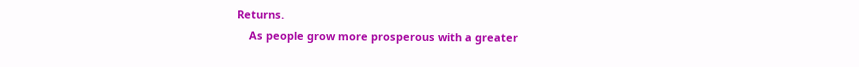Returns.
    As people grow more prosperous with a greater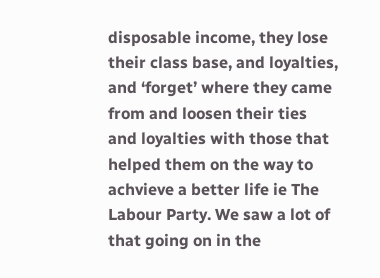disposable income, they lose their class base, and loyalties, and ‘forget’ where they came from and loosen their ties and loyalties with those that helped them on the way to achvieve a better life ie The Labour Party. We saw a lot of that going on in the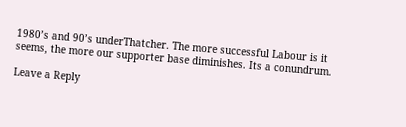1980’s and 90’s underThatcher. The more successful Labour is it seems, the more our supporter base diminishes. Its a conundrum.

Leave a Reply